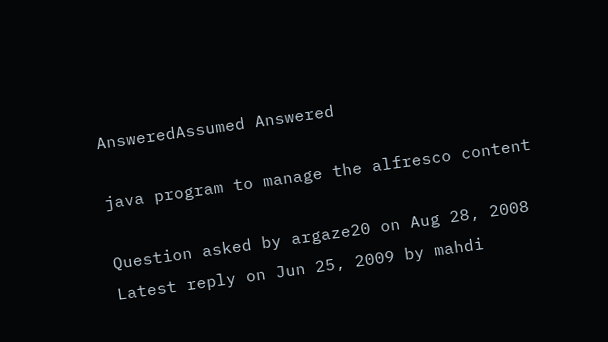AnsweredAssumed Answered

java program to manage the alfresco content

Question asked by argaze20 on Aug 28, 2008
Latest reply on Jun 25, 2009 by mahdi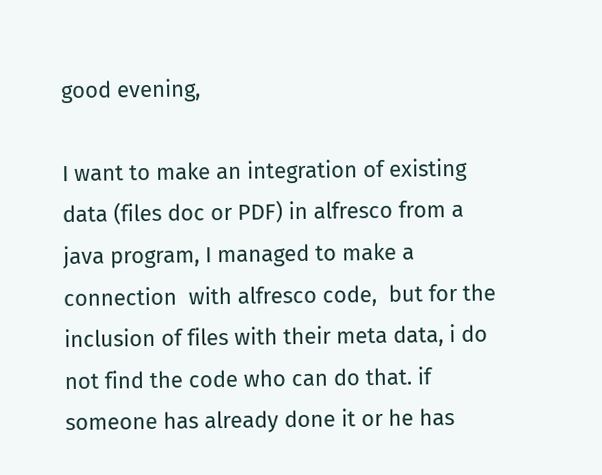good evening,

I want to make an integration of existing data (files doc or PDF) in alfresco from a java program, I managed to make a connection  with alfresco code,  but for the inclusion of files with their meta data, i do not find the code who can do that. if someone has already done it or he has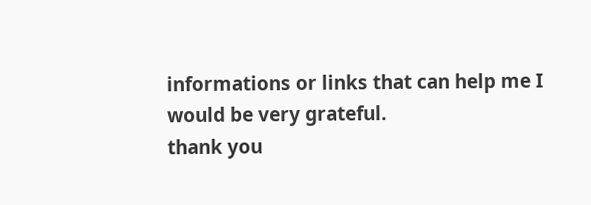informations or links that can help me I would be very grateful.
thank you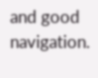and good navigation.